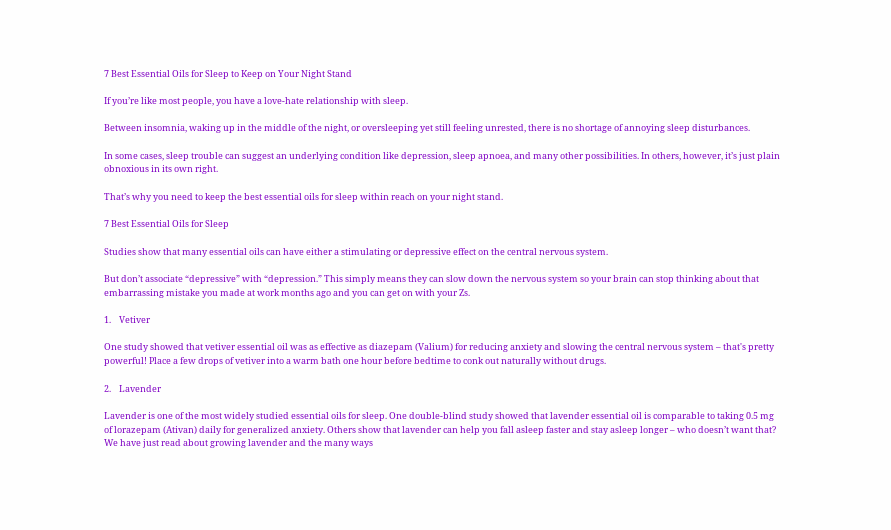7 Best Essential Oils for Sleep to Keep on Your Night Stand

If you’re like most people, you have a love-hate relationship with sleep.

Between insomnia, waking up in the middle of the night, or oversleeping yet still feeling unrested, there is no shortage of annoying sleep disturbances.

In some cases, sleep trouble can suggest an underlying condition like depression, sleep apnoea, and many other possibilities. In others, however, it’s just plain obnoxious in its own right.

That’s why you need to keep the best essential oils for sleep within reach on your night stand.

7 Best Essential Oils for Sleep

Studies show that many essential oils can have either a stimulating or depressive effect on the central nervous system.

But don’t associate “depressive” with “depression.” This simply means they can slow down the nervous system so your brain can stop thinking about that embarrassing mistake you made at work months ago and you can get on with your Zs.

1.    Vetiver

One study showed that vetiver essential oil was as effective as diazepam (Valium) for reducing anxiety and slowing the central nervous system – that's pretty powerful! Place a few drops of vetiver into a warm bath one hour before bedtime to conk out naturally without drugs.

2.    Lavender

Lavender is one of the most widely studied essential oils for sleep. One double-blind study showed that lavender essential oil is comparable to taking 0.5 mg of lorazepam (Ativan) daily for generalized anxiety. Others show that lavender can help you fall asleep faster and stay asleep longer – who doesn’t want that? We have just read about growing lavender and the many ways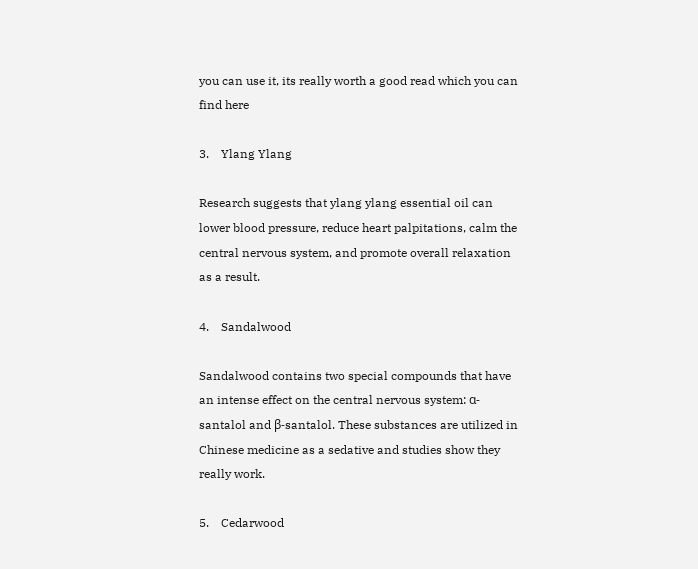you can use it, its really worth a good read which you can find here

3.    Ylang Ylang

Research suggests that ylang ylang essential oil can lower blood pressure, reduce heart palpitations, calm the central nervous system, and promote overall relaxation as a result.

4.    Sandalwood

Sandalwood contains two special compounds that have an intense effect on the central nervous system: α-santalol and β-santalol. These substances are utilized in Chinese medicine as a sedative and studies show they really work.

5.    Cedarwood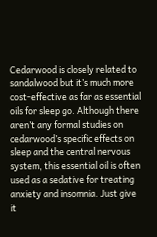Cedarwood is closely related to sandalwood but it’s much more cost-effective as far as essential oils for sleep go. Although there aren’t any formal studies on cedarwood’s specific effects on sleep and the central nervous system, this essential oil is often used as a sedative for treating anxiety and insomnia. Just give it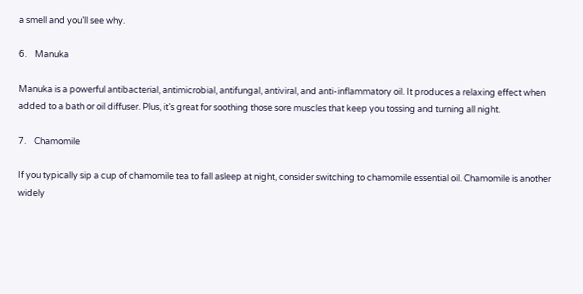a smell and you’ll see why.

6.    Manuka

Manuka is a powerful antibacterial, antimicrobial, antifungal, antiviral, and anti-inflammatory oil. It produces a relaxing effect when added to a bath or oil diffuser. Plus, it’s great for soothing those sore muscles that keep you tossing and turning all night.

7.    Chamomile

If you typically sip a cup of chamomile tea to fall asleep at night, consider switching to chamomile essential oil. Chamomile is another widely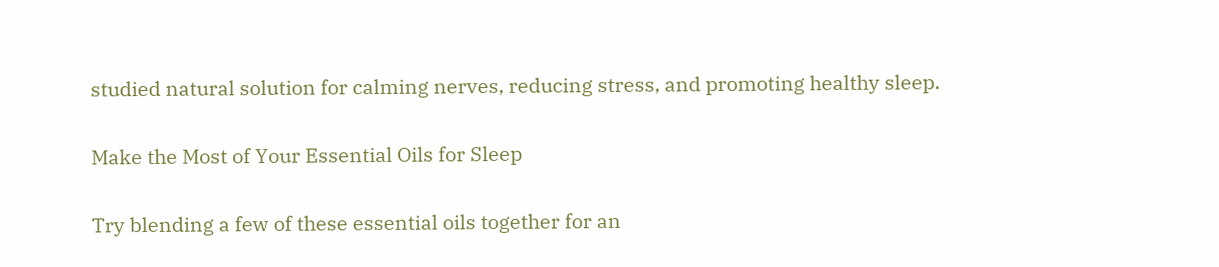studied natural solution for calming nerves, reducing stress, and promoting healthy sleep.

Make the Most of Your Essential Oils for Sleep

Try blending a few of these essential oils together for an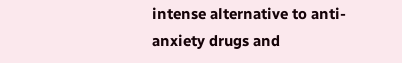intense alternative to anti-anxiety drugs and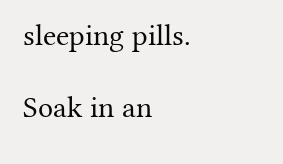sleeping pills.

Soak in an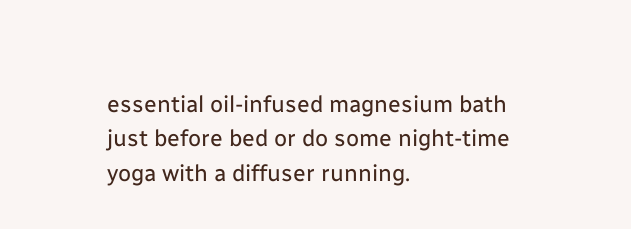essential oil-infused magnesium bath just before bed or do some night-time yoga with a diffuser running.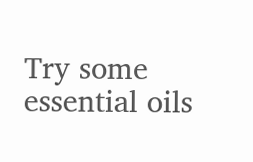Try some essential oils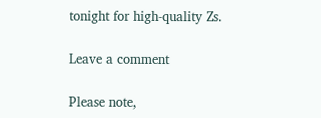tonight for high-quality Zs.

Leave a comment

Please note,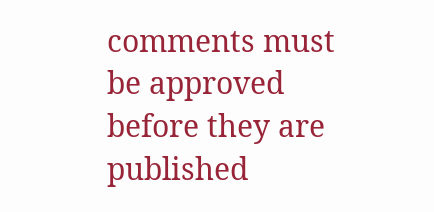comments must be approved before they are published